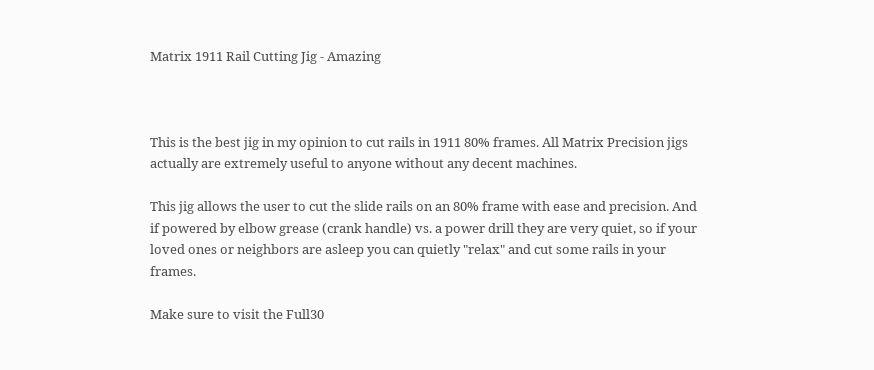Matrix 1911 Rail Cutting Jig - Amazing



This is the best jig in my opinion to cut rails in 1911 80% frames. All Matrix Precision jigs actually are extremely useful to anyone without any decent machines.

This jig allows the user to cut the slide rails on an 80% frame with ease and precision. And if powered by elbow grease (crank handle) vs. a power drill they are very quiet, so if your loved ones or neighbors are asleep you can quietly "relax" and cut some rails in your frames.

Make sure to visit the Full30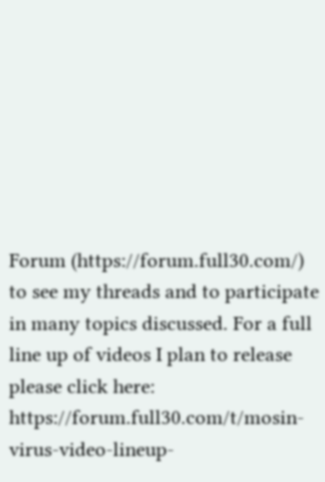Forum (https://forum.full30.com/) to see my threads and to participate in many topics discussed. For a full line up of videos I plan to release please click here: https://forum.full30.com/t/mosin-virus-video-lineup-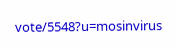vote/5548?u=mosinvirus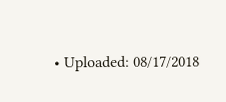• Uploaded: 08/17/2018